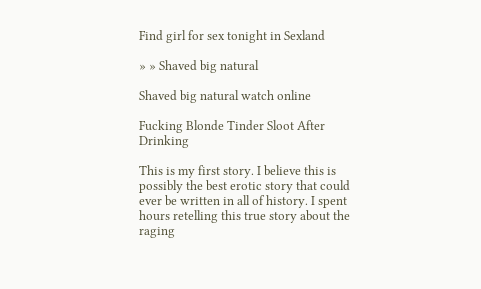Find girl for sex tonight in Sexland

» » Shaved big natural

Shaved big natural watch online

Fucking Blonde Tinder Sloot After Drinking

This is my first story. I believe this is possibly the best erotic story that could ever be written in all of history. I spent hours retelling this true story about the raging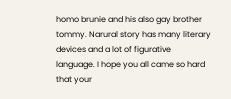homo brunie and his also gay brother tommy. Narural story has many literary devices and a lot of figurative language. I hope you all came so hard that your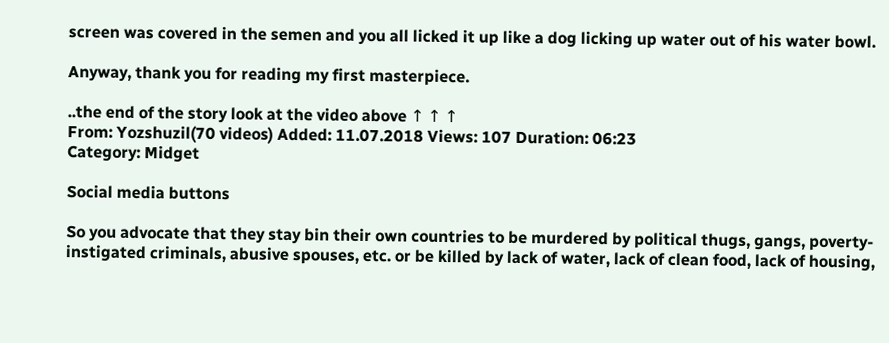screen was covered in the semen and you all licked it up like a dog licking up water out of his water bowl.

Anyway, thank you for reading my first masterpiece.

..the end of the story look at the video above ↑ ↑ ↑
From: Yozshuzil(70 videos) Added: 11.07.2018 Views: 107 Duration: 06:23
Category: Midget

Social media buttons

So you advocate that they stay bin their own countries to be murdered by political thugs, gangs, poverty-instigated criminals, abusive spouses, etc. or be killed by lack of water, lack of clean food, lack of housing,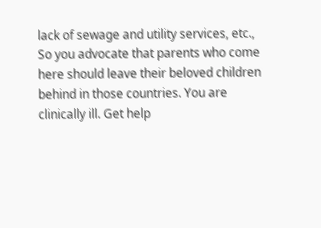lack of sewage and utility services, etc., So you advocate that parents who come here should leave their beloved children behind in those countries. You are clinically ill. Get help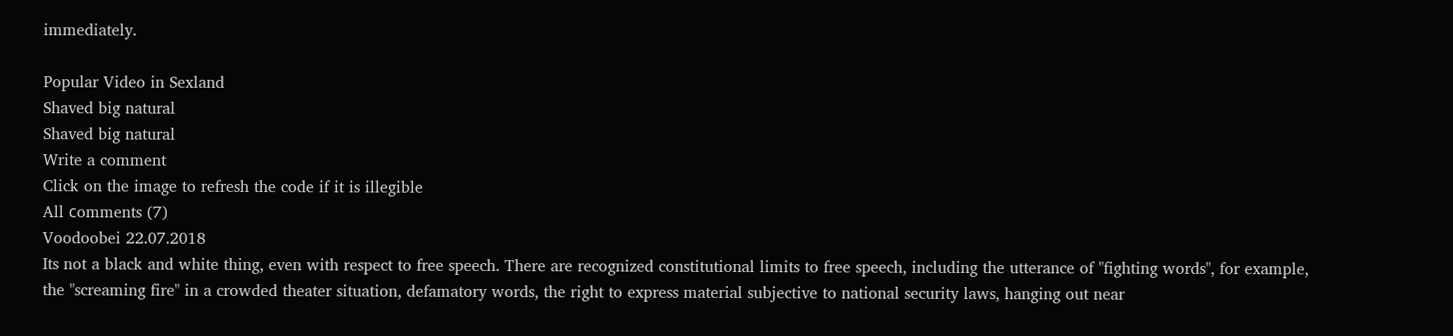immediately.

Popular Video in Sexland
Shaved big natural
Shaved big natural
Write a comment
Click on the image to refresh the code if it is illegible
All сomments (7)
Voodoobei 22.07.2018
Its not a black and white thing, even with respect to free speech. There are recognized constitutional limits to free speech, including the utterance of "fighting words", for example, the "screaming fire" in a crowded theater situation, defamatory words, the right to express material subjective to national security laws, hanging out near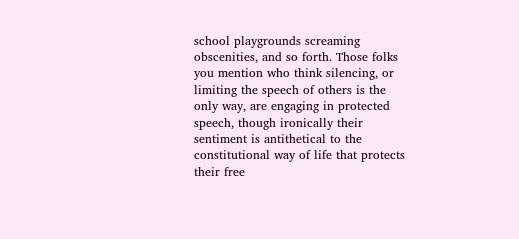school playgrounds screaming obscenities, and so forth. Those folks you mention who think silencing, or limiting the speech of others is the only way, are engaging in protected speech, though ironically their sentiment is antithetical to the constitutional way of life that protects their free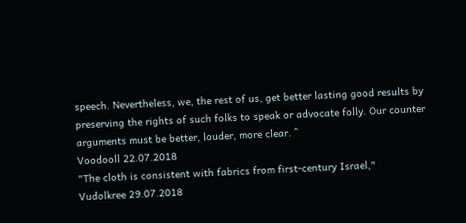speech. Nevertheless, we, the rest of us, get better lasting good results by preserving the rights of such folks to speak or advocate folly. Our counter arguments must be better, louder, more clear. ^
Voodooll 22.07.2018
"The cloth is consistent with fabrics from first-century Israel,"
Vudolkree 29.07.2018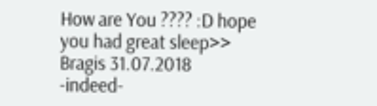How are You ???? :D hope you had great sleep>>
Bragis 31.07.2018
-indeed-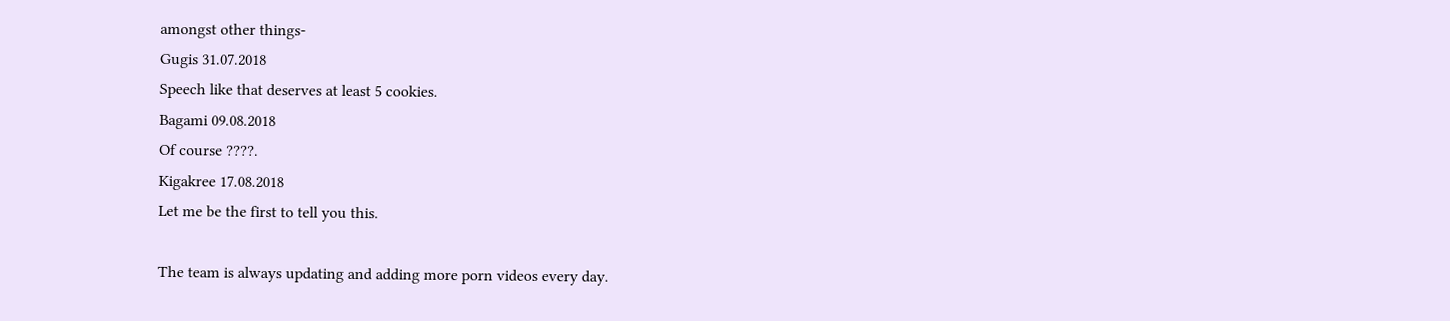amongst other things-
Gugis 31.07.2018
Speech like that deserves at least 5 cookies.
Bagami 09.08.2018
Of course ????.
Kigakree 17.08.2018
Let me be the first to tell you this.

The team is always updating and adding more porn videos every day.